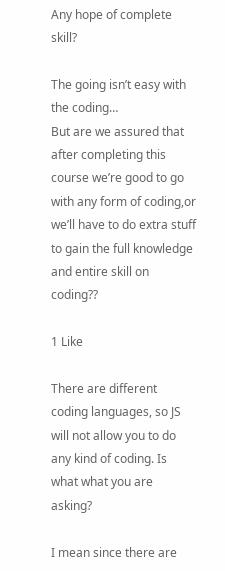Any hope of complete skill?

The going isn’t easy with the coding…
But are we assured that after completing this course we’re good to go with any form of coding,or we’ll have to do extra stuff to gain the full knowledge and entire skill on coding??

1 Like

There are different coding languages, so JS will not allow you to do any kind of coding. Is what what you are asking?

I mean since there are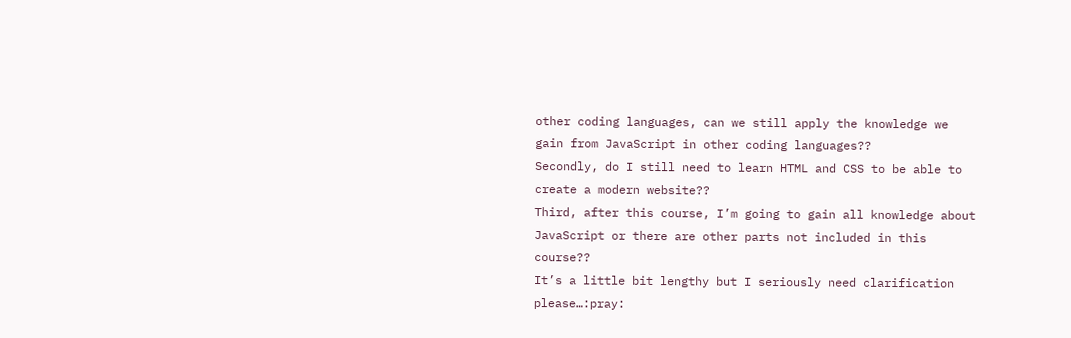other coding languages, can we still apply the knowledge we gain from JavaScript in other coding languages??
Secondly, do I still need to learn HTML and CSS to be able to create a modern website??
Third, after this course, I’m going to gain all knowledge about JavaScript or there are other parts not included in this course??
It’s a little bit lengthy but I seriously need clarification please…:pray: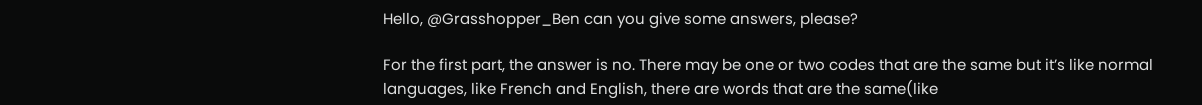Hello, @Grasshopper_Ben can you give some answers, please?

For the first part, the answer is no. There may be one or two codes that are the same but it’s like normal languages, like French and English, there are words that are the same(like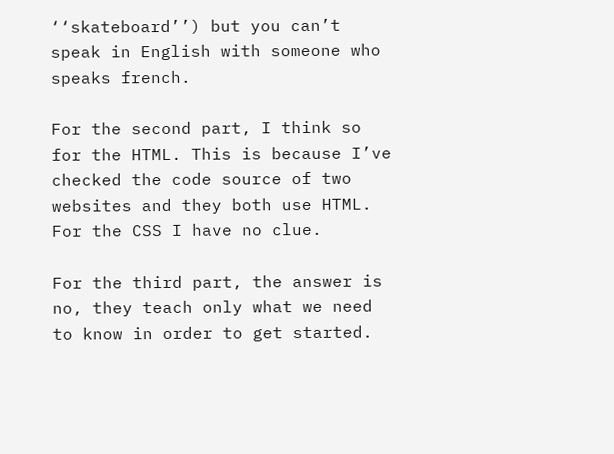‘‘skateboard’’) but you can’t speak in English with someone who speaks french.

For the second part, I think so for the HTML. This is because I’ve checked the code source of two websites and they both use HTML. For the CSS I have no clue.

For the third part, the answer is no, they teach only what we need to know in order to get started.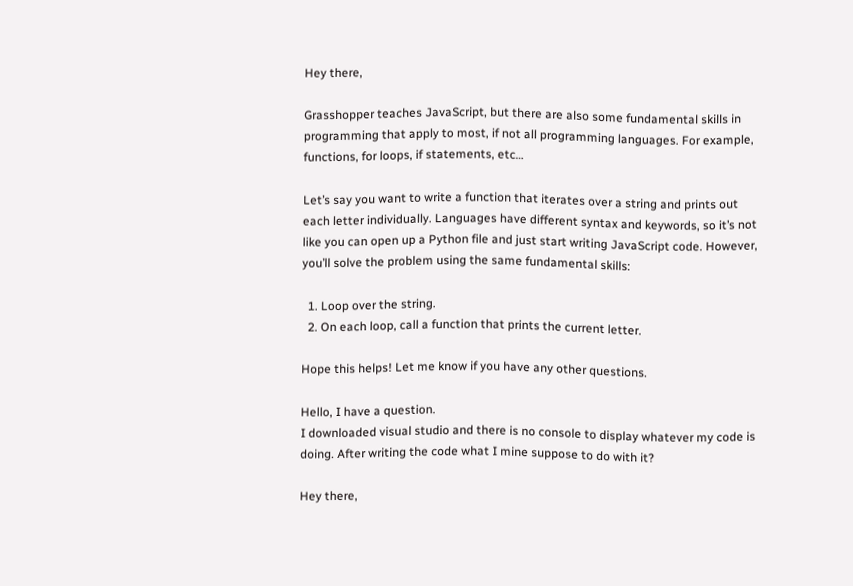Hey there,

Grasshopper teaches JavaScript, but there are also some fundamental skills in programming that apply to most, if not all programming languages. For example, functions, for loops, if statements, etc…

Let’s say you want to write a function that iterates over a string and prints out each letter individually. Languages have different syntax and keywords, so it’s not like you can open up a Python file and just start writing JavaScript code. However, you’ll solve the problem using the same fundamental skills:

  1. Loop over the string.
  2. On each loop, call a function that prints the current letter.

Hope this helps! Let me know if you have any other questions.

Hello, I have a question.
I downloaded visual studio and there is no console to display whatever my code is doing. After writing the code what I mine suppose to do with it?

Hey there,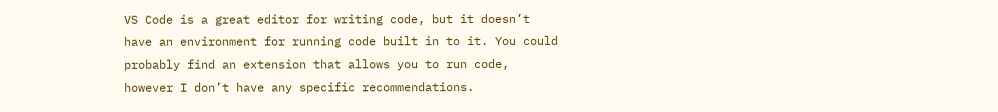VS Code is a great editor for writing code, but it doesn’t have an environment for running code built in to it. You could probably find an extension that allows you to run code, however I don’t have any specific recommendations.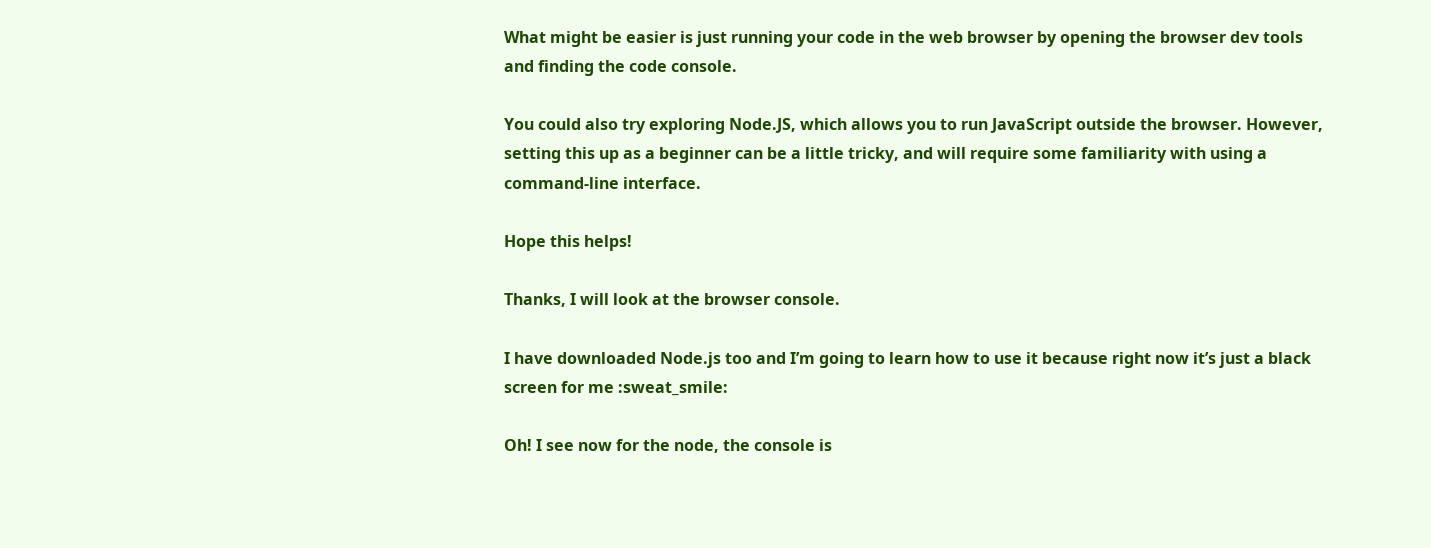What might be easier is just running your code in the web browser by opening the browser dev tools and finding the code console.

You could also try exploring Node.JS, which allows you to run JavaScript outside the browser. However, setting this up as a beginner can be a little tricky, and will require some familiarity with using a command-line interface.

Hope this helps!

Thanks, I will look at the browser console.

I have downloaded Node.js too and I’m going to learn how to use it because right now it’s just a black screen for me :sweat_smile:

Oh! I see now for the node, the console is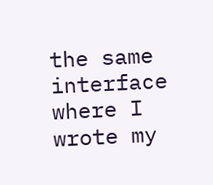the same interface where I wrote my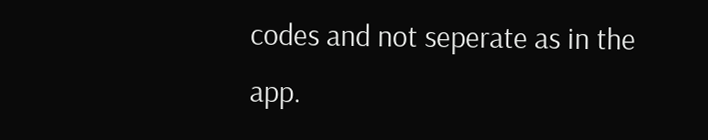codes and not seperate as in the app.